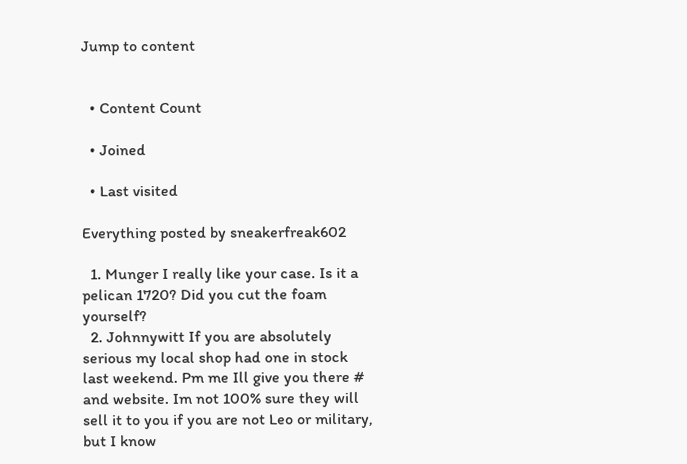Jump to content


  • Content Count

  • Joined

  • Last visited

Everything posted by sneakerfreak602

  1. Munger I really like your case. Is it a pelican 1720? Did you cut the foam yourself?
  2. Johnnywitt If you are absolutely serious my local shop had one in stock last weekend. Pm me Ill give you there # and website. Im not 100% sure they will sell it to you if you are not Leo or military, but I know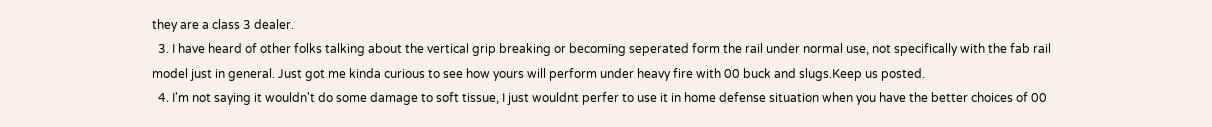they are a class 3 dealer.
  3. I have heard of other folks talking about the vertical grip breaking or becoming seperated form the rail under normal use, not specifically with the fab rail model just in general. Just got me kinda curious to see how yours will perform under heavy fire with 00 buck and slugs.Keep us posted.
  4. I'm not saying it wouldn't do some damage to soft tissue, I just wouldnt perfer to use it in home defense situation when you have the better choices of 00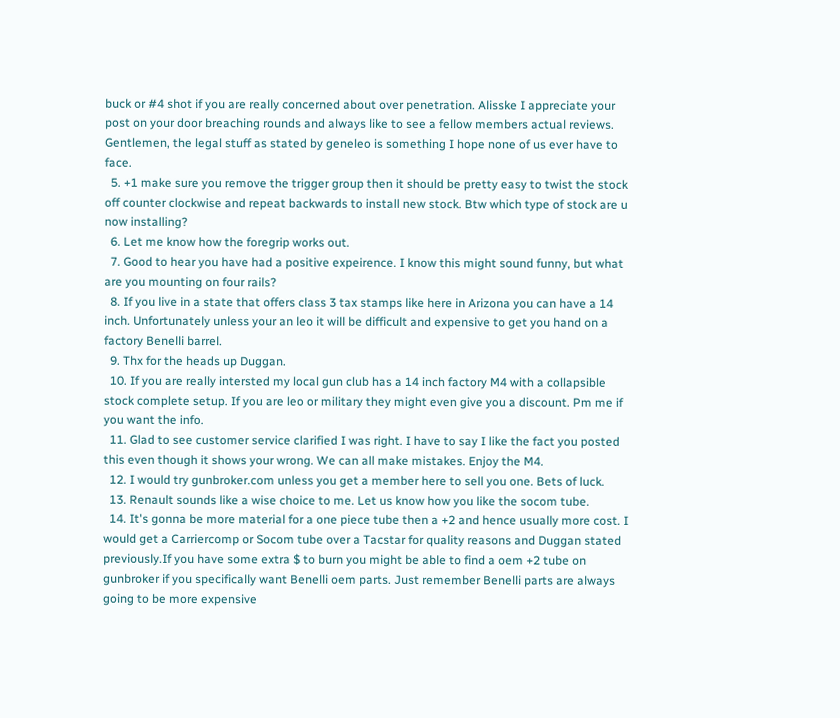buck or #4 shot if you are really concerned about over penetration. Alisske I appreciate your post on your door breaching rounds and always like to see a fellow members actual reviews. Gentlemen, the legal stuff as stated by geneleo is something I hope none of us ever have to face.
  5. +1 make sure you remove the trigger group then it should be pretty easy to twist the stock off counter clockwise and repeat backwards to install new stock. Btw which type of stock are u now installing?
  6. Let me know how the foregrip works out.
  7. Good to hear you have had a positive expeirence. I know this might sound funny, but what are you mounting on four rails?
  8. If you live in a state that offers class 3 tax stamps like here in Arizona you can have a 14 inch. Unfortunately unless your an leo it will be difficult and expensive to get you hand on a factory Benelli barrel.
  9. Thx for the heads up Duggan.
  10. If you are really intersted my local gun club has a 14 inch factory M4 with a collapsible stock complete setup. If you are leo or military they might even give you a discount. Pm me if you want the info.
  11. Glad to see customer service clarified I was right. I have to say I like the fact you posted this even though it shows your wrong. We can all make mistakes. Enjoy the M4.
  12. I would try gunbroker.com unless you get a member here to sell you one. Bets of luck.
  13. Renault sounds like a wise choice to me. Let us know how you like the socom tube.
  14. It's gonna be more material for a one piece tube then a +2 and hence usually more cost. I would get a Carriercomp or Socom tube over a Tacstar for quality reasons and Duggan stated previously.If you have some extra $ to burn you might be able to find a oem +2 tube on gunbroker if you specifically want Benelli oem parts. Just remember Benelli parts are always going to be more expensive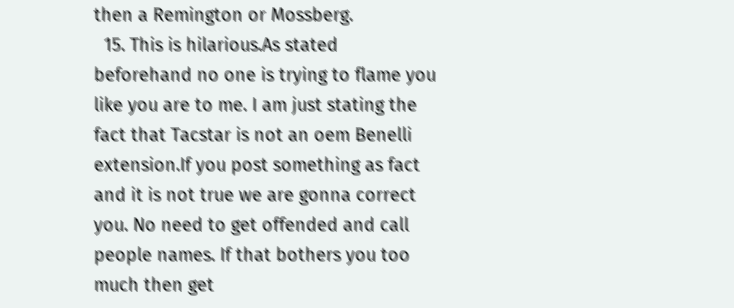then a Remington or Mossberg.
  15. This is hilarious.As stated beforehand no one is trying to flame you like you are to me. I am just stating the fact that Tacstar is not an oem Benelli extension.If you post something as fact and it is not true we are gonna correct you. No need to get offended and call people names. If that bothers you too much then get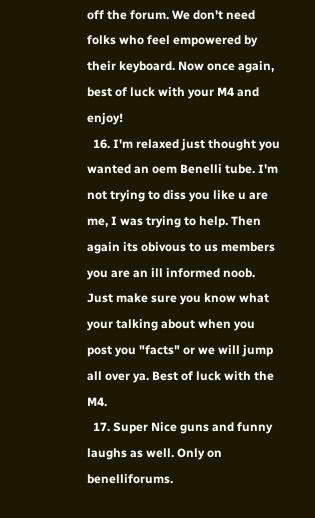off the forum. We don't need folks who feel empowered by their keyboard. Now once again, best of luck with your M4 and enjoy!
  16. I'm relaxed just thought you wanted an oem Benelli tube. I'm not trying to diss you like u are me, I was trying to help. Then again its obivous to us members you are an ill informed noob. Just make sure you know what your talking about when you post you "facts" or we will jump all over ya. Best of luck with the M4.
  17. Super Nice guns and funny laughs as well. Only on benelliforums.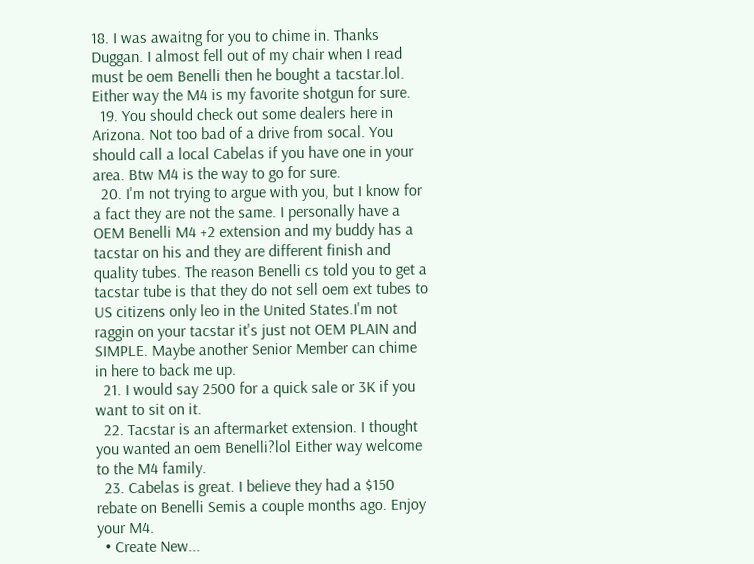18. I was awaitng for you to chime in. Thanks Duggan. I almost fell out of my chair when I read must be oem Benelli then he bought a tacstar.lol. Either way the M4 is my favorite shotgun for sure.
  19. You should check out some dealers here in Arizona. Not too bad of a drive from socal. You should call a local Cabelas if you have one in your area. Btw M4 is the way to go for sure.
  20. I'm not trying to argue with you, but I know for a fact they are not the same. I personally have a OEM Benelli M4 +2 extension and my buddy has a tacstar on his and they are different finish and quality tubes. The reason Benelli cs told you to get a tacstar tube is that they do not sell oem ext tubes to US citizens only leo in the United States.I'm not raggin on your tacstar it's just not OEM PLAIN and SIMPLE. Maybe another Senior Member can chime in here to back me up.
  21. I would say 2500 for a quick sale or 3K if you want to sit on it.
  22. Tacstar is an aftermarket extension. I thought you wanted an oem Benelli?lol Either way welcome to the M4 family.
  23. Cabelas is great. I believe they had a $150 rebate on Benelli Semis a couple months ago. Enjoy your M4.
  • Create New...